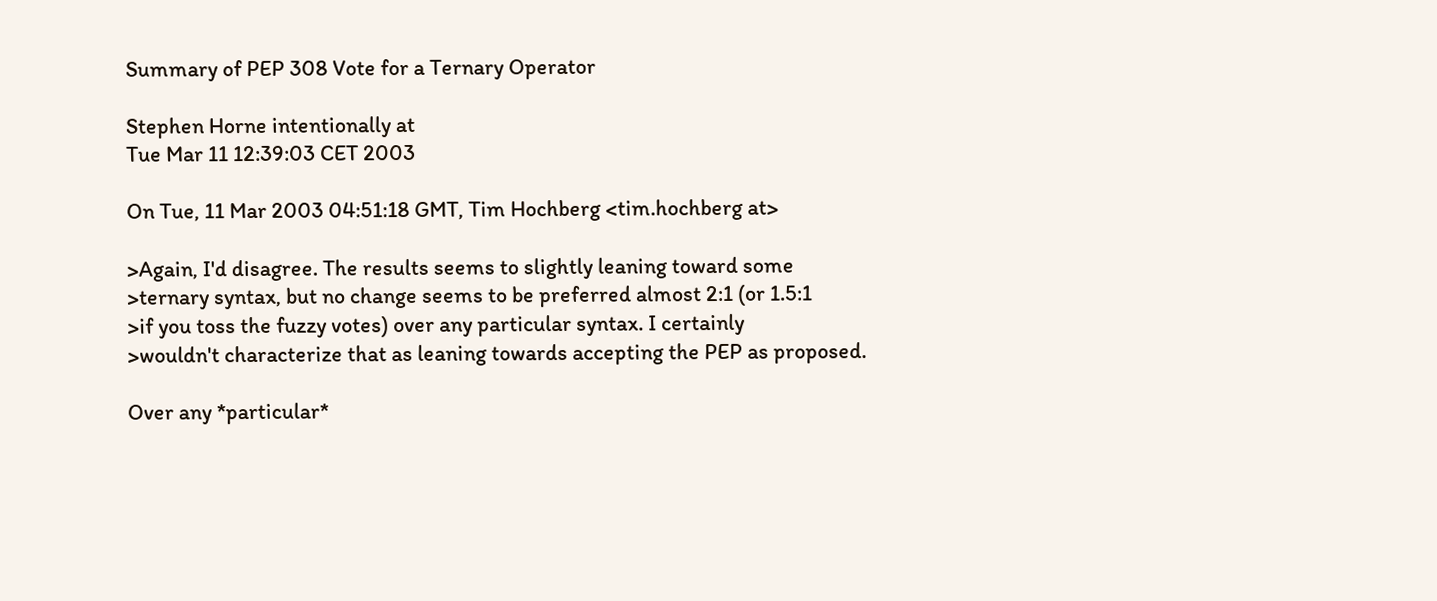Summary of PEP 308 Vote for a Ternary Operator

Stephen Horne intentionally at
Tue Mar 11 12:39:03 CET 2003

On Tue, 11 Mar 2003 04:51:18 GMT, Tim Hochberg <tim.hochberg at>

>Again, I'd disagree. The results seems to slightly leaning toward some
>ternary syntax, but no change seems to be preferred almost 2:1 (or 1.5:1
>if you toss the fuzzy votes) over any particular syntax. I certainly
>wouldn't characterize that as leaning towards accepting the PEP as proposed.

Over any *particular*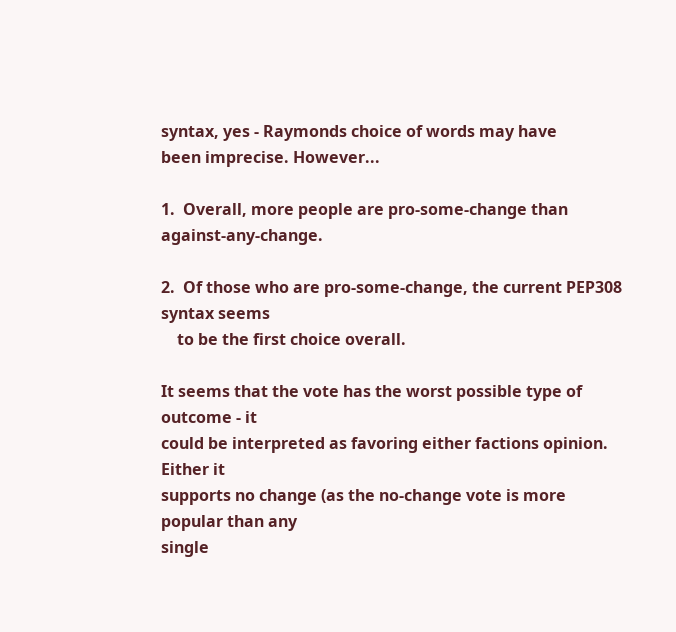syntax, yes - Raymonds choice of words may have
been imprecise. However...

1.  Overall, more people are pro-some-change than against-any-change.

2.  Of those who are pro-some-change, the current PEP308 syntax seems
    to be the first choice overall.

It seems that the vote has the worst possible type of outcome - it
could be interpreted as favoring either factions opinion. Either it
supports no change (as the no-change vote is more popular than any
single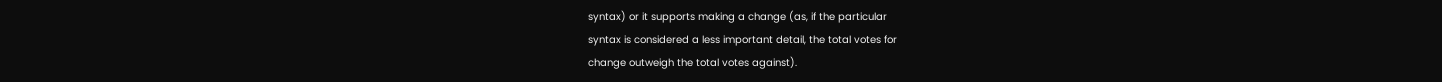syntax) or it supports making a change (as, if the particular
syntax is considered a less important detail, the total votes for
change outweigh the total votes against).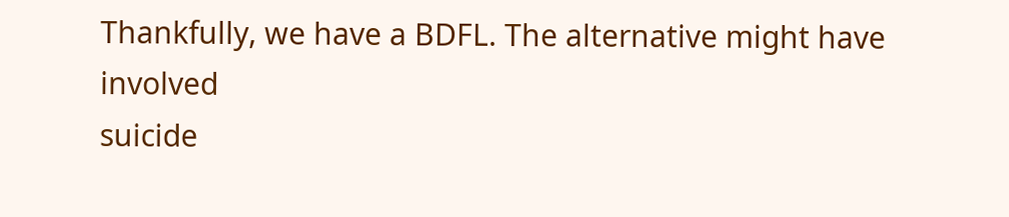Thankfully, we have a BDFL. The alternative might have involved
suicide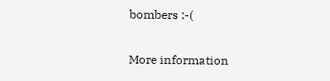bombers :-(

More information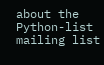about the Python-list mailing list